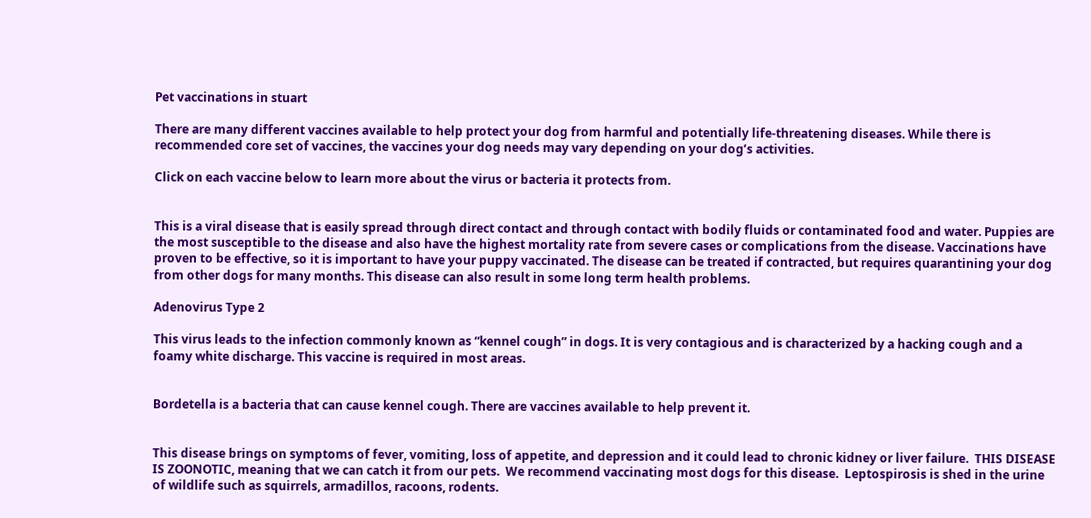Pet vaccinations in stuart

There are many different vaccines available to help protect your dog from harmful and potentially life-threatening diseases. While there is recommended core set of vaccines, the vaccines your dog needs may vary depending on your dog’s activities.

Click on each vaccine below to learn more about the virus or bacteria it protects from.


This is a viral disease that is easily spread through direct contact and through contact with bodily fluids or contaminated food and water. Puppies are the most susceptible to the disease and also have the highest mortality rate from severe cases or complications from the disease. Vaccinations have proven to be effective, so it is important to have your puppy vaccinated. The disease can be treated if contracted, but requires quarantining your dog from other dogs for many months. This disease can also result in some long term health problems.

Adenovirus Type 2

This virus leads to the infection commonly known as “kennel cough” in dogs. It is very contagious and is characterized by a hacking cough and a foamy white discharge. This vaccine is required in most areas.


Bordetella is a bacteria that can cause kennel cough. There are vaccines available to help prevent it.


This disease brings on symptoms of fever, vomiting, loss of appetite, and depression and it could lead to chronic kidney or liver failure.  THIS DISEASE IS ZOONOTIC, meaning that we can catch it from our pets.  We recommend vaccinating most dogs for this disease.  Leptospirosis is shed in the urine of wildlife such as squirrels, armadillos, racoons, rodents.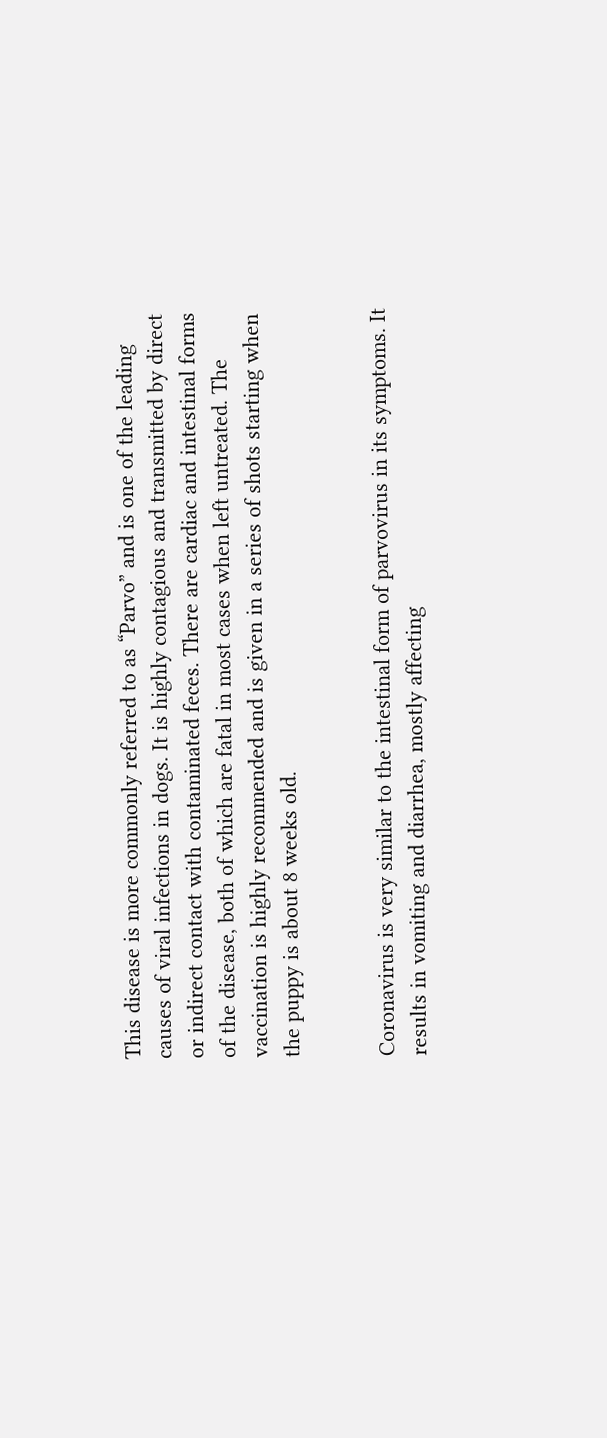This disease is more commonly referred to as “Parvo” and is one of the leading causes of viral infections in dogs. It is highly contagious and transmitted by direct or indirect contact with contaminated feces. There are cardiac and intestinal forms of the disease, both of which are fatal in most cases when left untreated. The vaccination is highly recommended and is given in a series of shots starting when the puppy is about 8 weeks old.


Coronavirus is very similar to the intestinal form of parvovirus in its symptoms. It results in vomiting and diarrhea, mostly affecting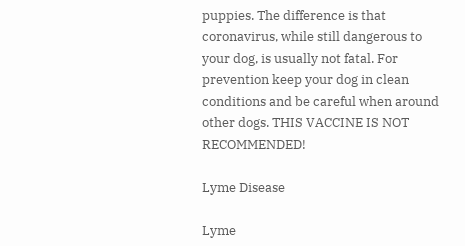puppies. The difference is that coronavirus, while still dangerous to your dog, is usually not fatal. For prevention keep your dog in clean conditions and be careful when around other dogs. THIS VACCINE IS NOT RECOMMENDED!

Lyme Disease

Lyme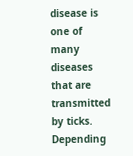disease is one of many diseases that are transmitted by ticks.  Depending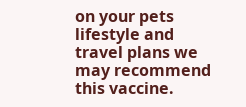on your pets lifestyle and travel plans we may recommend this vaccine.